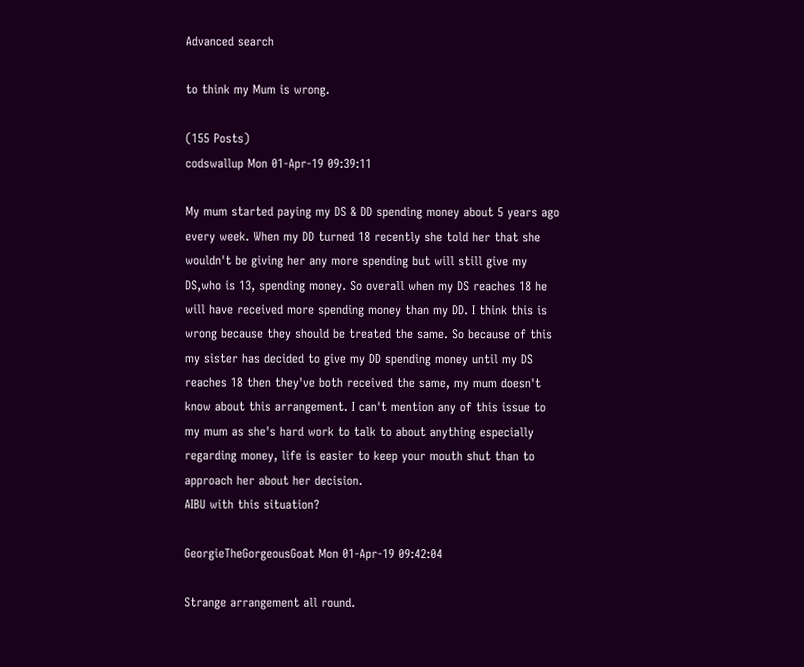Advanced search

to think my Mum is wrong.

(155 Posts)
codswallup Mon 01-Apr-19 09:39:11

My mum started paying my DS & DD spending money about 5 years ago every week. When my DD turned 18 recently she told her that she wouldn't be giving her any more spending but will still give my DS,who is 13, spending money. So overall when my DS reaches 18 he will have received more spending money than my DD. I think this is wrong because they should be treated the same. So because of this my sister has decided to give my DD spending money until my DS reaches 18 then they've both received the same, my mum doesn't know about this arrangement. I can't mention any of this issue to my mum as she's hard work to talk to about anything especially regarding money, life is easier to keep your mouth shut than to approach her about her decision.
AIBU with this situation?

GeorgieTheGorgeousGoat Mon 01-Apr-19 09:42:04

Strange arrangement all round.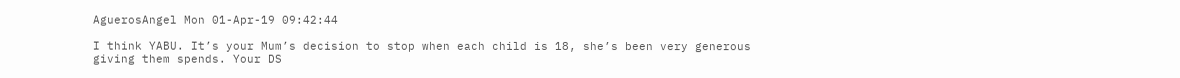AguerosAngel Mon 01-Apr-19 09:42:44

I think YABU. It’s your Mum’s decision to stop when each child is 18, she’s been very generous giving them spends. Your DS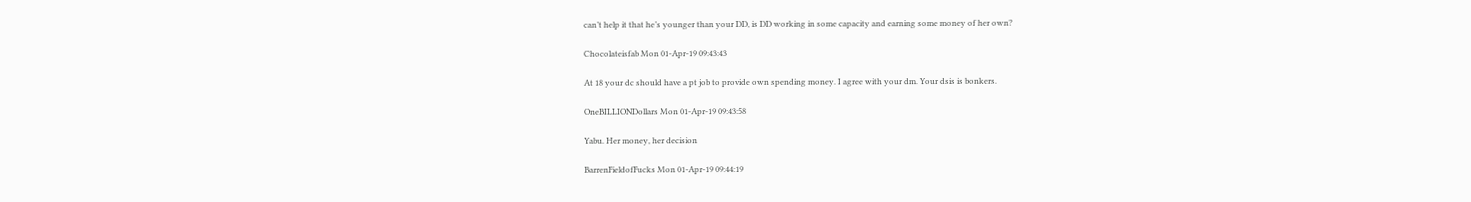can’t help it that he’s younger than your DD, is DD working in some capacity and earning some money of her own?

Chocolateisfab Mon 01-Apr-19 09:43:43

At 18 your dc should have a pt job to provide own spending money. I agree with your dm. Your dsis is bonkers.

OneBILLIONDollars Mon 01-Apr-19 09:43:58

Yabu. Her money, her decision

BarrenFieldofFucks Mon 01-Apr-19 09:44:19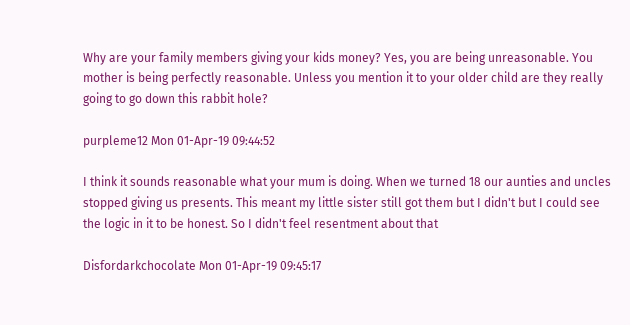Why are your family members giving your kids money? Yes, you are being unreasonable. You mother is being perfectly reasonable. Unless you mention it to your older child are they really going to go down this rabbit hole?

purpleme12 Mon 01-Apr-19 09:44:52

I think it sounds reasonable what your mum is doing. When we turned 18 our aunties and uncles stopped giving us presents. This meant my little sister still got them but I didn't but I could see the logic in it to be honest. So I didn't feel resentment about that

Disfordarkchocolate Mon 01-Apr-19 09:45:17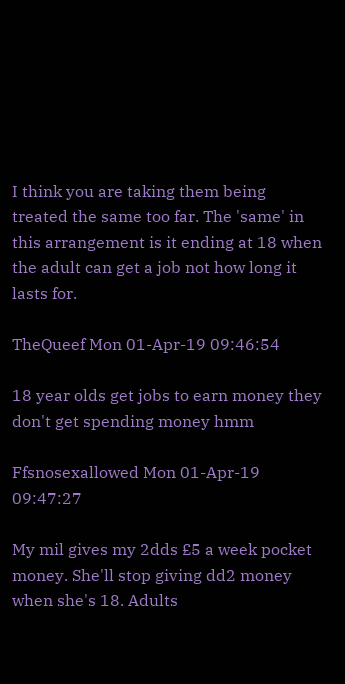I think you are taking them being treated the same too far. The 'same' in this arrangement is it ending at 18 when the adult can get a job not how long it lasts for.

TheQueef Mon 01-Apr-19 09:46:54

18 year olds get jobs to earn money they don't get spending money hmm

Ffsnosexallowed Mon 01-Apr-19 09:47:27

My mil gives my 2dds £5 a week pocket money. She'll stop giving dd2 money when she's 18. Adults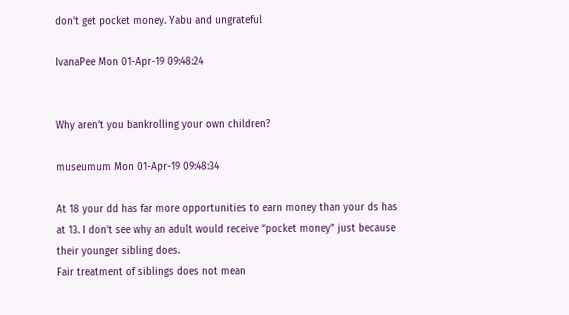don't get pocket money. Yabu and ungrateful

IvanaPee Mon 01-Apr-19 09:48:24


Why aren’t you bankrolling your own children?

museumum Mon 01-Apr-19 09:48:34

At 18 your dd has far more opportunities to earn money than your ds has at 13. I don’t see why an adult would receive “pocket money” just because their younger sibling does.
Fair treatment of siblings does not mean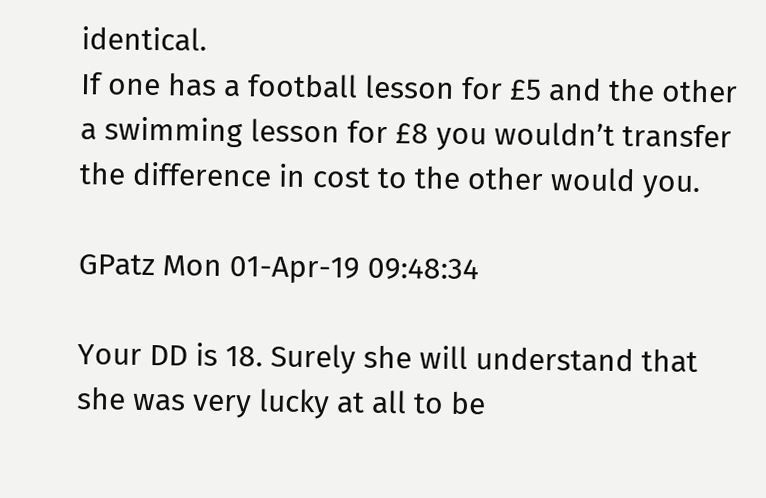identical.
If one has a football lesson for £5 and the other a swimming lesson for £8 you wouldn’t transfer the difference in cost to the other would you.

GPatz Mon 01-Apr-19 09:48:34

Your DD is 18. Surely she will understand that she was very lucky at all to be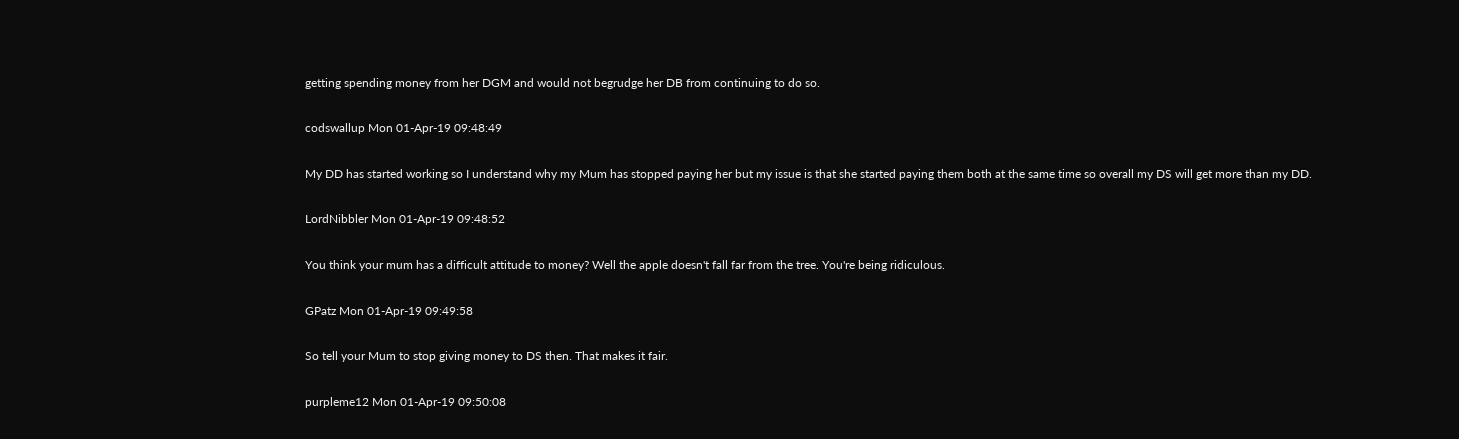getting spending money from her DGM and would not begrudge her DB from continuing to do so.

codswallup Mon 01-Apr-19 09:48:49

My DD has started working so I understand why my Mum has stopped paying her but my issue is that she started paying them both at the same time so overall my DS will get more than my DD.

LordNibbler Mon 01-Apr-19 09:48:52

You think your mum has a difficult attitude to money? Well the apple doesn't fall far from the tree. You're being ridiculous.

GPatz Mon 01-Apr-19 09:49:58

So tell your Mum to stop giving money to DS then. That makes it fair.

purpleme12 Mon 01-Apr-19 09:50:08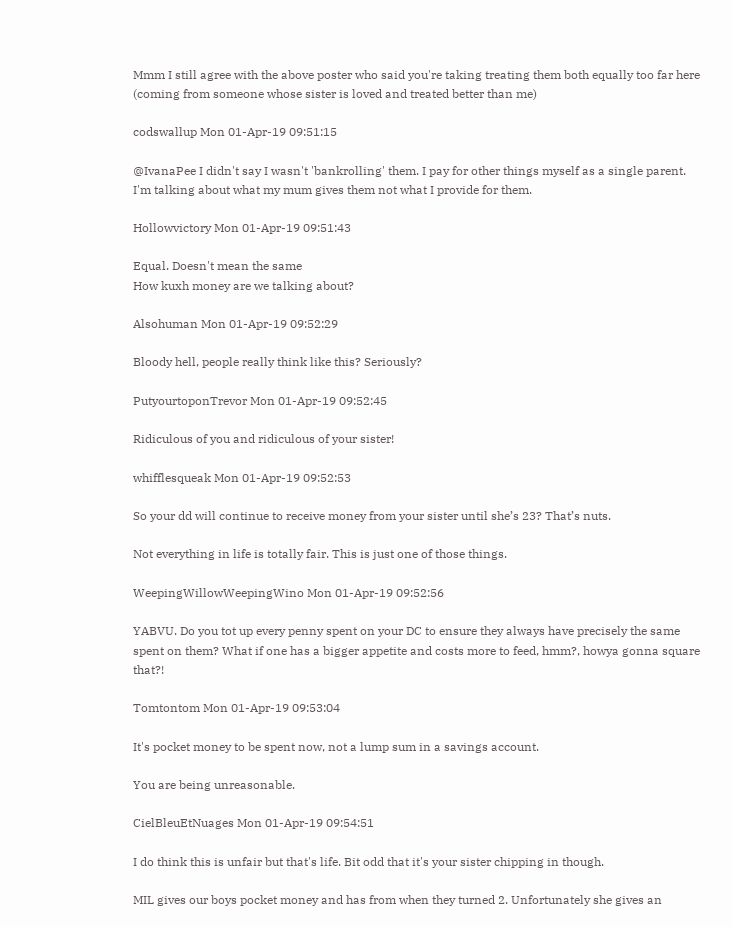Mmm I still agree with the above poster who said you're taking treating them both equally too far here (coming from someone whose sister is loved and treated better than me)

codswallup Mon 01-Apr-19 09:51:15

@IvanaPee I didn't say I wasn't 'bankrolling' them. I pay for other things myself as a single parent. I'm talking about what my mum gives them not what I provide for them.

Hollowvictory Mon 01-Apr-19 09:51:43

Equal. Doesn't mean the same
How kuxh money are we talking about?

Alsohuman Mon 01-Apr-19 09:52:29

Bloody hell, people really think like this? Seriously?

PutyourtoponTrevor Mon 01-Apr-19 09:52:45

Ridiculous of you and ridiculous of your sister!

whifflesqueak Mon 01-Apr-19 09:52:53

So your dd will continue to receive money from your sister until she’s 23? That’s nuts.

Not everything in life is totally fair. This is just one of those things.

WeepingWillowWeepingWino Mon 01-Apr-19 09:52:56

YABVU. Do you tot up every penny spent on your DC to ensure they always have precisely the same spent on them? What if one has a bigger appetite and costs more to feed, hmm?, howya gonna square that?!

Tomtontom Mon 01-Apr-19 09:53:04

It's pocket money to be spent now, not a lump sum in a savings account.

You are being unreasonable.

CielBleuEtNuages Mon 01-Apr-19 09:54:51

I do think this is unfair but that's life. Bit odd that it's your sister chipping in though.

MIL gives our boys pocket money and has from when they turned 2. Unfortunately she gives an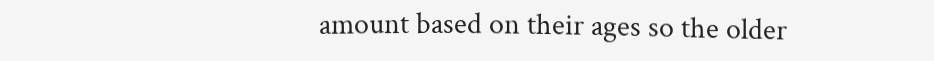amount based on their ages so the older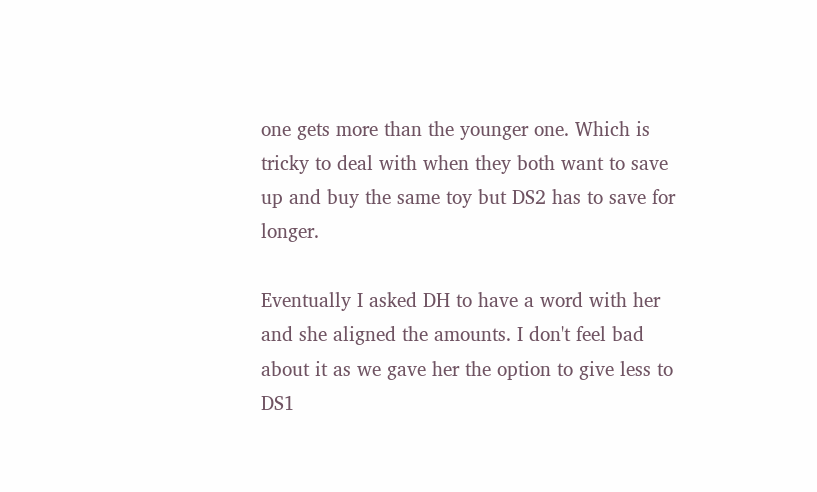one gets more than the younger one. Which is tricky to deal with when they both want to save up and buy the same toy but DS2 has to save for longer.

Eventually I asked DH to have a word with her and she aligned the amounts. I don't feel bad about it as we gave her the option to give less to DS1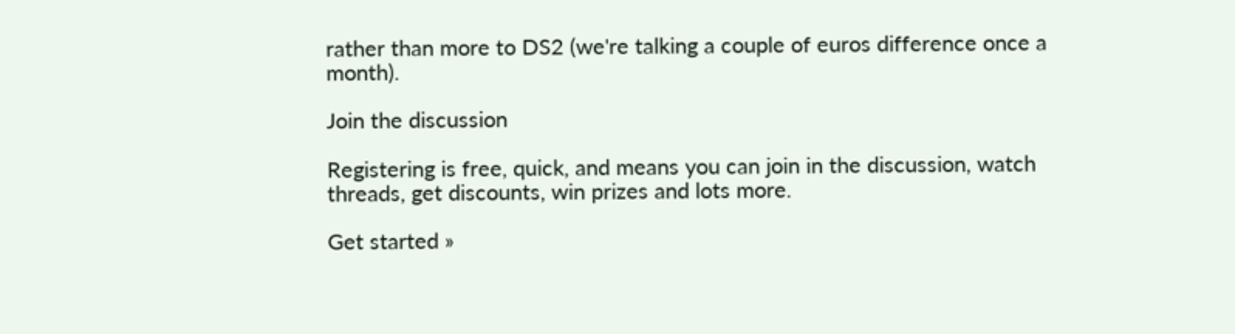rather than more to DS2 (we're talking a couple of euros difference once a month).

Join the discussion

Registering is free, quick, and means you can join in the discussion, watch threads, get discounts, win prizes and lots more.

Get started »